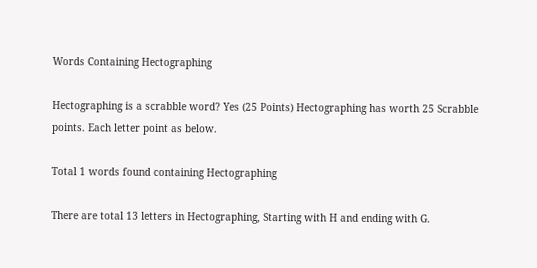Words Containing Hectographing

Hectographing is a scrabble word? Yes (25 Points) Hectographing has worth 25 Scrabble points. Each letter point as below.

Total 1 words found containing Hectographing

There are total 13 letters in Hectographing, Starting with H and ending with G.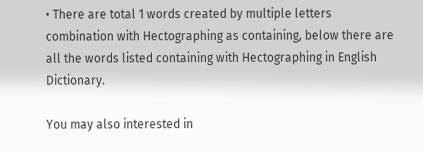• There are total 1 words created by multiple letters combination with Hectographing as containing, below there are all the words listed containing with Hectographing in English Dictionary.

You may also interested in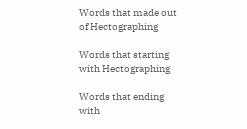Words that made out of Hectographing

Words that starting with Hectographing

Words that ending with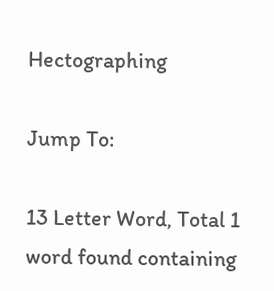Hectographing

Jump To:

13 Letter Word, Total 1 word found containing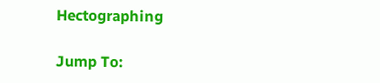Hectographing

Jump To: